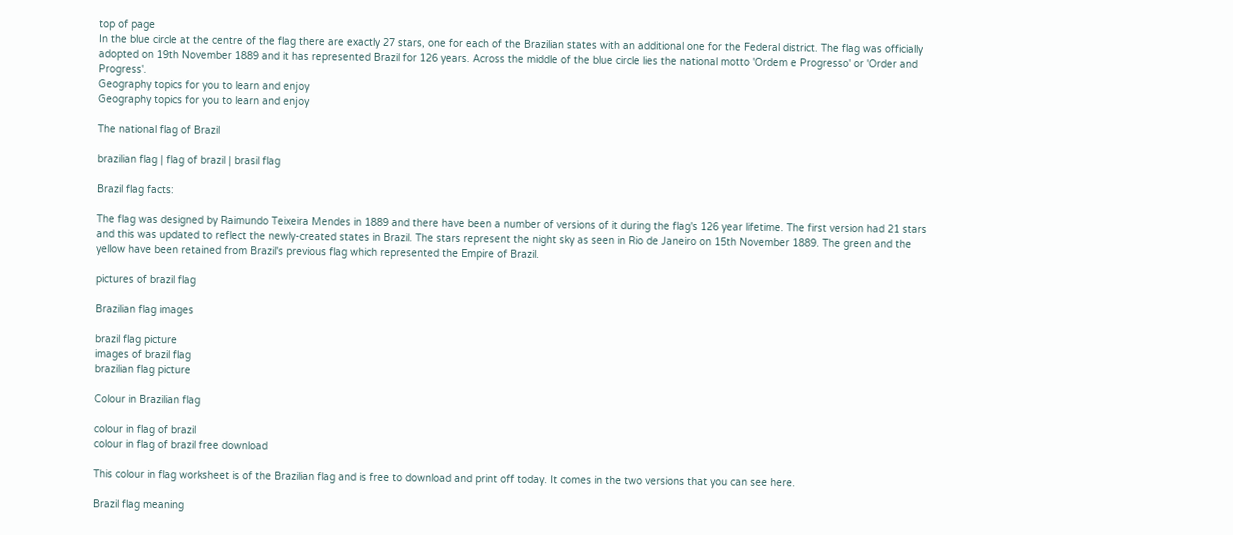top of page
In the blue circle at the centre of the flag there are exactly 27 stars, one for each of the Brazilian states with an additional one for the Federal district. The flag was officially adopted on 19th November 1889 and it has represented Brazil for 126 years. Across the middle of the blue circle lies the national motto 'Ordem e Progresso' or 'Order and Progress'.
Geography topics for you to learn and enjoy
Geography topics for you to learn and enjoy

The national flag of Brazil

brazilian flag | flag of brazil | brasil flag

Brazil flag facts:

The flag was designed by Raimundo Teixeira Mendes in 1889 and there have been a number of versions of it during the flag's 126 year lifetime. The first version had 21 stars and this was updated to reflect the newly-created states in Brazil. The stars represent the night sky as seen in Rio de Janeiro on 15th November 1889. The green and the yellow have been retained from Brazil's previous flag which represented the Empire of Brazil.

pictures of brazil flag

Brazilian flag images

brazil flag picture
images of brazil flag
brazilian flag picture

Colour in Brazilian flag

colour in flag of brazil
colour in flag of brazil free download

This colour in flag worksheet is of the Brazilian flag and is free to download and print off today. It comes in the two versions that you can see here.

Brazil flag meaning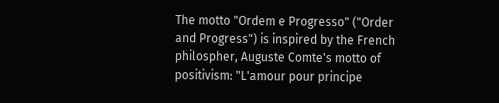The motto "Ordem e Progresso" ("Order and Progress") is inspired by the French philospher, Auguste Comte's motto of positivism: "L'amour pour principe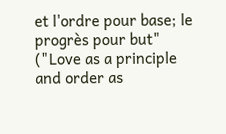et l'ordre pour base; le progrès pour but" ("Love as a principle and order as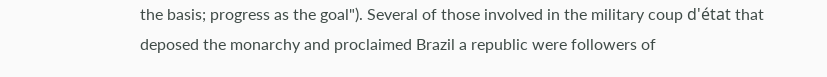the basis; progress as the goal"). Several of those involved in the military coup d'état that deposed the monarchy and proclaimed Brazil a republic were followers of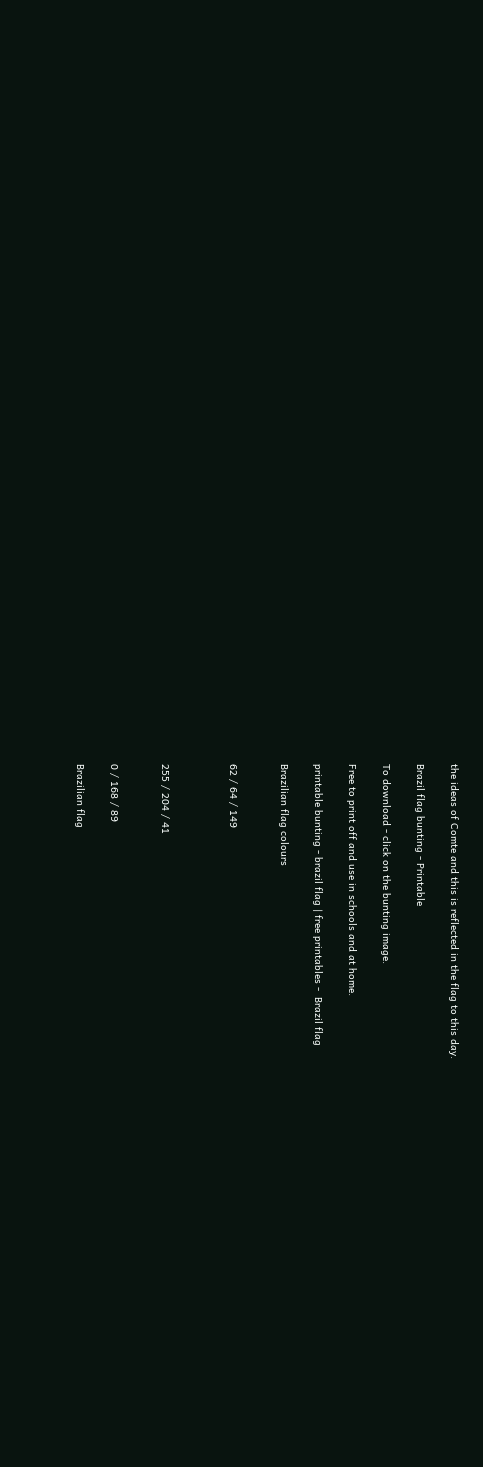the ideas of Comte and this is reflected in the flag to this day.

Brazil flag bunting - Printable

To download - click on the bunting image.

Free to print off and use in schools and at home.

printable bunting - brazil flag | free printables -  Brazil flag

Brazilian flag colours


62 / 64 / 149



255 / 204 / 41


0 / 168 / 89

Brazilian flag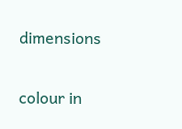dimensions

colour in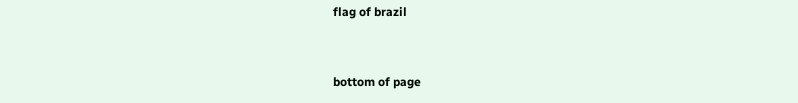flag of brazil


bottom of page